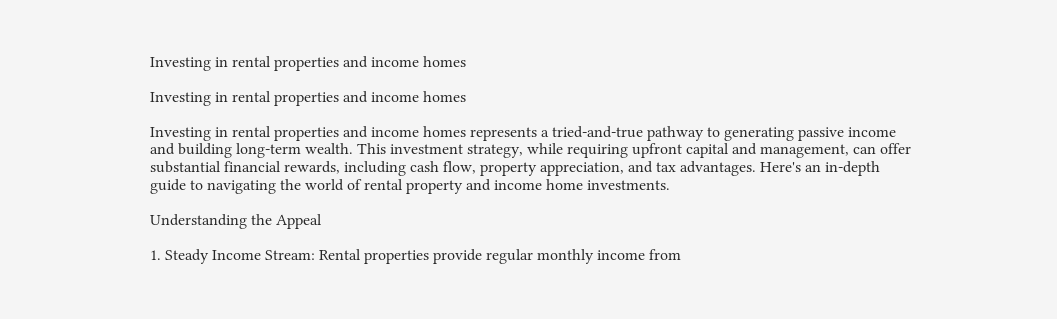Investing in rental properties and income homes

Investing in rental properties and income homes

Investing in rental properties and income homes represents a tried-and-true pathway to generating passive income and building long-term wealth. This investment strategy, while requiring upfront capital and management, can offer substantial financial rewards, including cash flow, property appreciation, and tax advantages. Here's an in-depth guide to navigating the world of rental property and income home investments.

Understanding the Appeal

1. Steady Income Stream: Rental properties provide regular monthly income from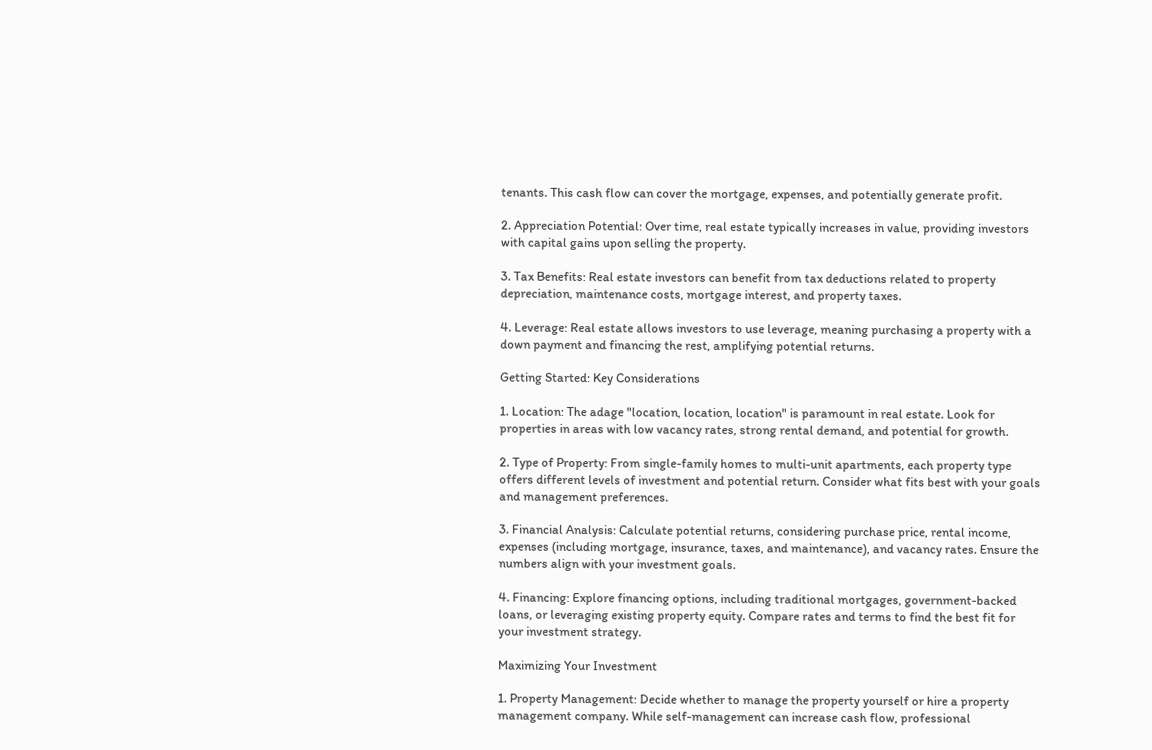tenants. This cash flow can cover the mortgage, expenses, and potentially generate profit.

2. Appreciation Potential: Over time, real estate typically increases in value, providing investors with capital gains upon selling the property.

3. Tax Benefits: Real estate investors can benefit from tax deductions related to property depreciation, maintenance costs, mortgage interest, and property taxes.

4. Leverage: Real estate allows investors to use leverage, meaning purchasing a property with a down payment and financing the rest, amplifying potential returns.

Getting Started: Key Considerations

1. Location: The adage "location, location, location" is paramount in real estate. Look for properties in areas with low vacancy rates, strong rental demand, and potential for growth.

2. Type of Property: From single-family homes to multi-unit apartments, each property type offers different levels of investment and potential return. Consider what fits best with your goals and management preferences.

3. Financial Analysis: Calculate potential returns, considering purchase price, rental income, expenses (including mortgage, insurance, taxes, and maintenance), and vacancy rates. Ensure the numbers align with your investment goals.

4. Financing: Explore financing options, including traditional mortgages, government-backed loans, or leveraging existing property equity. Compare rates and terms to find the best fit for your investment strategy.

Maximizing Your Investment

1. Property Management: Decide whether to manage the property yourself or hire a property management company. While self-management can increase cash flow, professional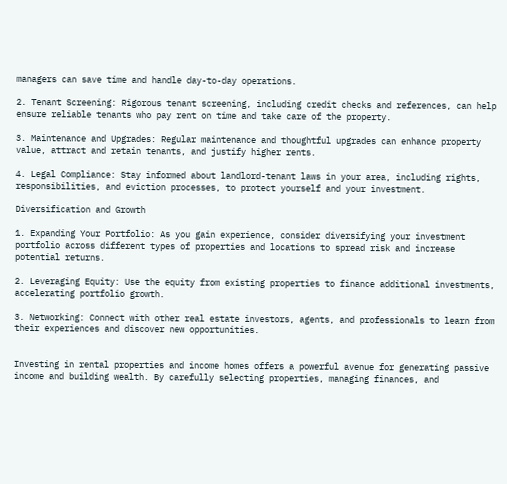managers can save time and handle day-to-day operations.

2. Tenant Screening: Rigorous tenant screening, including credit checks and references, can help ensure reliable tenants who pay rent on time and take care of the property.

3. Maintenance and Upgrades: Regular maintenance and thoughtful upgrades can enhance property value, attract and retain tenants, and justify higher rents.

4. Legal Compliance: Stay informed about landlord-tenant laws in your area, including rights, responsibilities, and eviction processes, to protect yourself and your investment.

Diversification and Growth

1. Expanding Your Portfolio: As you gain experience, consider diversifying your investment portfolio across different types of properties and locations to spread risk and increase potential returns.

2. Leveraging Equity: Use the equity from existing properties to finance additional investments, accelerating portfolio growth.

3. Networking: Connect with other real estate investors, agents, and professionals to learn from their experiences and discover new opportunities.


Investing in rental properties and income homes offers a powerful avenue for generating passive income and building wealth. By carefully selecting properties, managing finances, and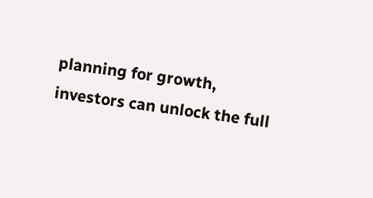planning for growth, investors can unlock the full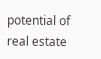potential of real estate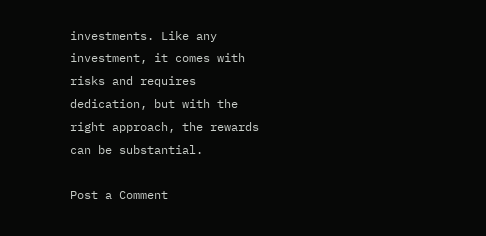investments. Like any investment, it comes with risks and requires dedication, but with the right approach, the rewards can be substantial.

Post a Comment